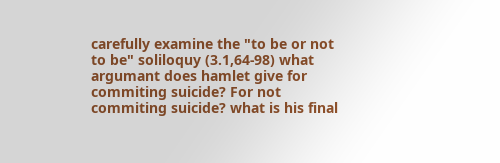carefully examine the "to be or not to be" soliloquy (3.1,64-98) what argumant does hamlet give for commiting suicide? For not commiting suicide? what is his final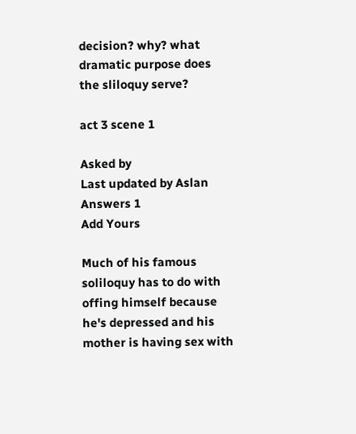decision? why? what dramatic purpose does the sliloquy serve?

act 3 scene 1

Asked by
Last updated by Aslan
Answers 1
Add Yours

Much of his famous soliloquy has to do with offing himself because he's depressed and his mother is having sex with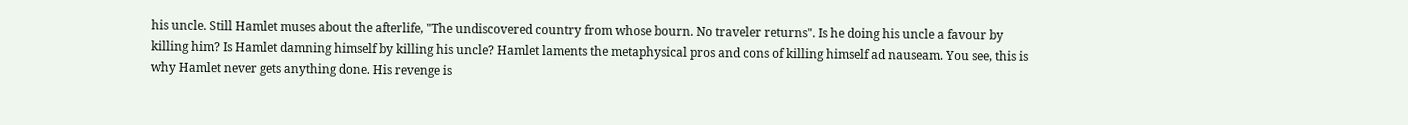his uncle. Still Hamlet muses about the afterlife, "The undiscovered country from whose bourn. No traveler returns". Is he doing his uncle a favour by killing him? Is Hamlet damning himself by killing his uncle? Hamlet laments the metaphysical pros and cons of killing himself ad nauseam. You see, this is why Hamlet never gets anything done. His revenge is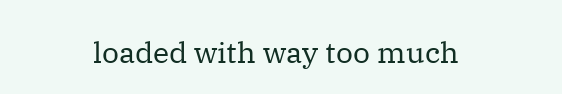loaded with way too much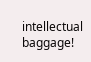intellectual baggage!